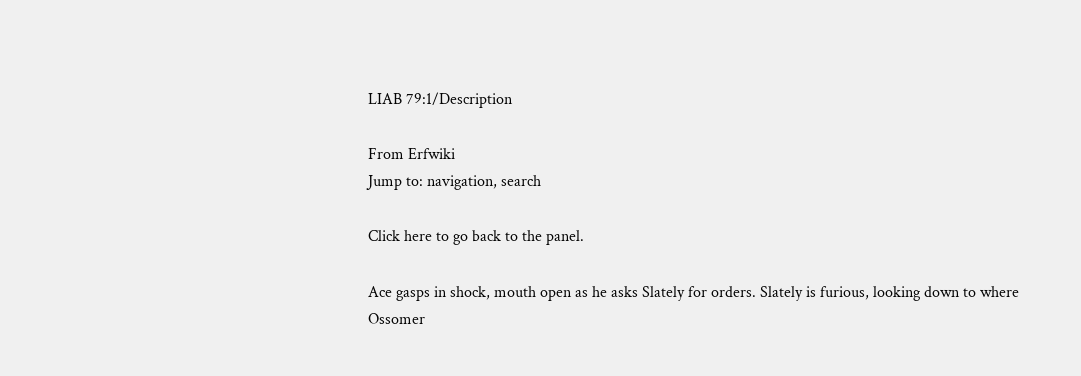LIAB 79:1/Description

From Erfwiki
Jump to: navigation, search

Click here to go back to the panel.

Ace gasps in shock, mouth open as he asks Slately for orders. Slately is furious, looking down to where Ossomer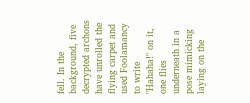fell. In the background, five decrypted archons have unrolled the flying carpet and used Foolamancy to write "Hahaha!" on it, one flies underneath in a pose mimicking laying on the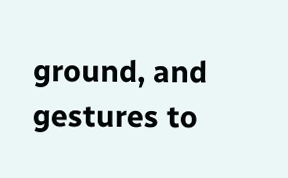ground, and gestures to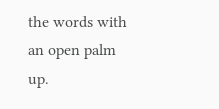the words with an open palm up.